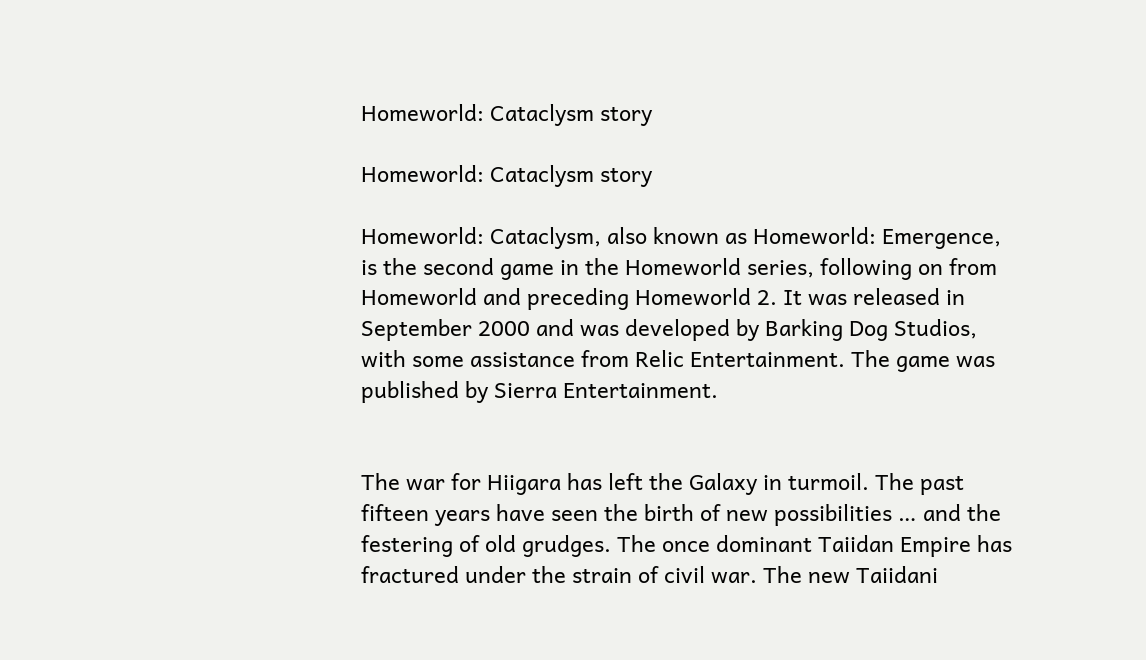Homeworld: Cataclysm story

Homeworld: Cataclysm story

Homeworld: Cataclysm, also known as Homeworld: Emergence, is the second game in the Homeworld series, following on from Homeworld and preceding Homeworld 2. It was released in September 2000 and was developed by Barking Dog Studios, with some assistance from Relic Entertainment. The game was published by Sierra Entertainment.


The war for Hiigara has left the Galaxy in turmoil. The past fifteen years have seen the birth of new possibilities … and the festering of old grudges. The once dominant Taiidan Empire has fractured under the strain of civil war. The new Taiidani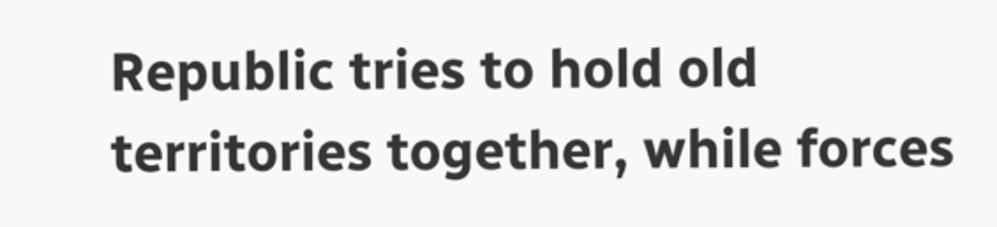Republic tries to hold old territories together, while forces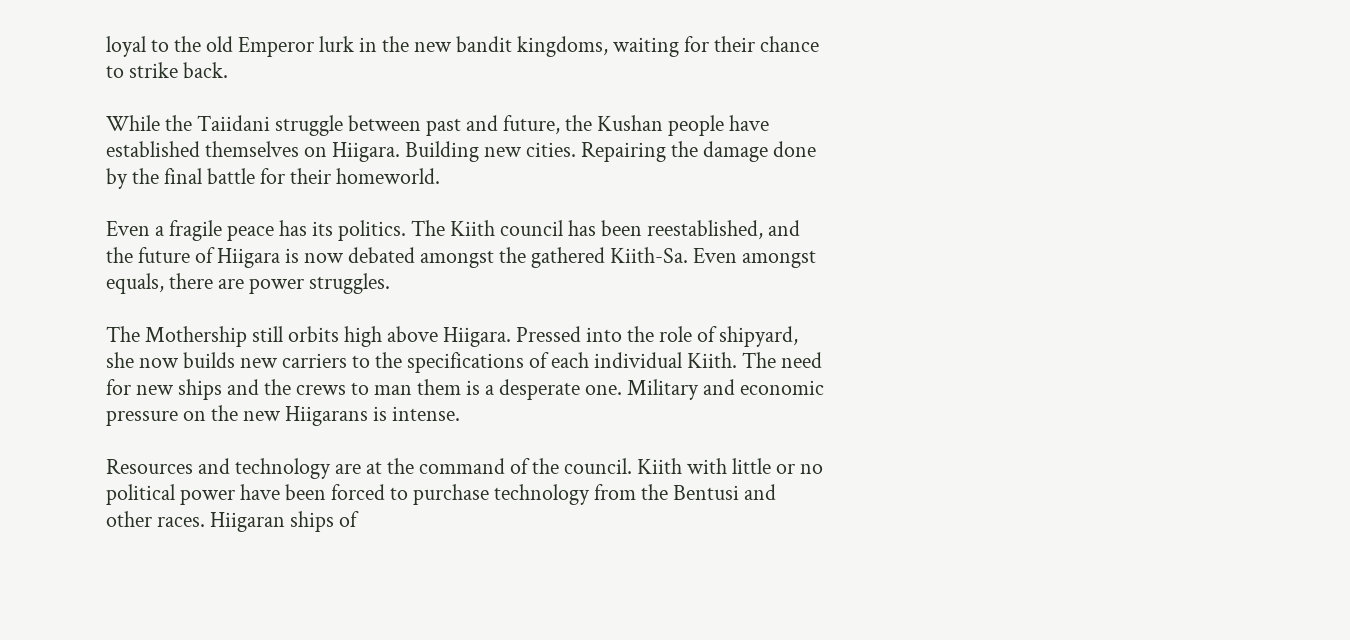loyal to the old Emperor lurk in the new bandit kingdoms, waiting for their chance to strike back.

While the Taiidani struggle between past and future, the Kushan people have established themselves on Hiigara. Building new cities. Repairing the damage done by the final battle for their homeworld.

Even a fragile peace has its politics. The Kiith council has been reestablished, and the future of Hiigara is now debated amongst the gathered Kiith-Sa. Even amongst equals, there are power struggles.

The Mothership still orbits high above Hiigara. Pressed into the role of shipyard, she now builds new carriers to the specifications of each individual Kiith. The need for new ships and the crews to man them is a desperate one. Military and economic pressure on the new Hiigarans is intense.

Resources and technology are at the command of the council. Kiith with little or no political power have been forced to purchase technology from the Bentusi and other races. Hiigaran ships of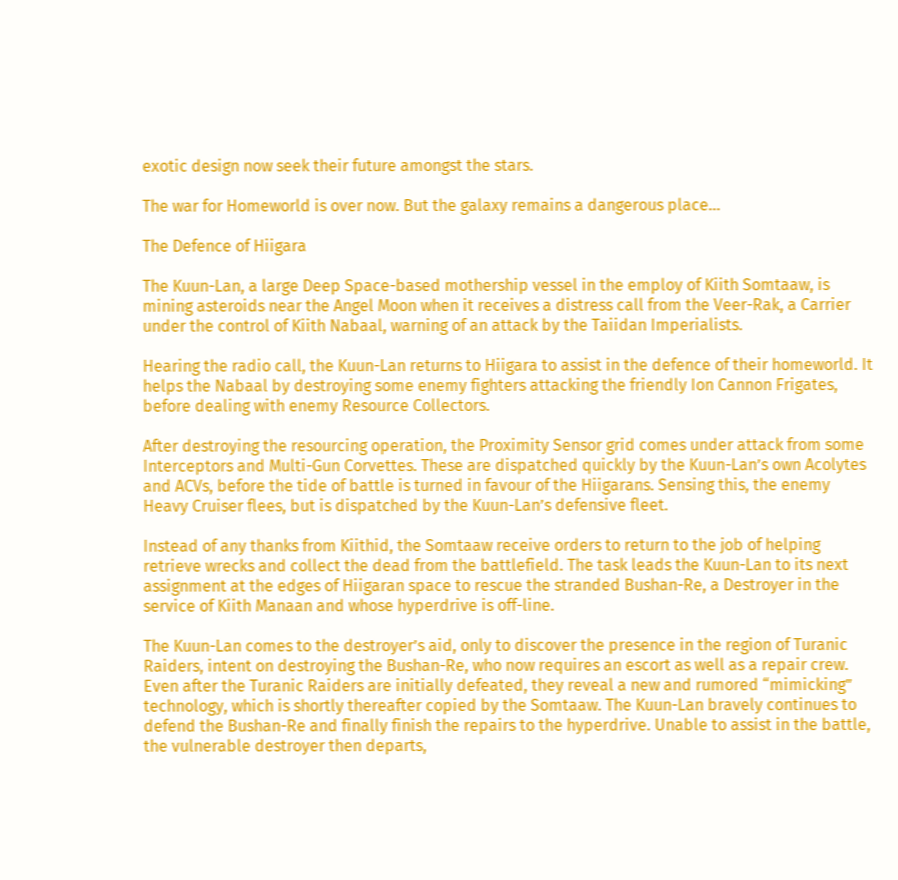exotic design now seek their future amongst the stars.

The war for Homeworld is over now. But the galaxy remains a dangerous place…

The Defence of Hiigara

The Kuun-Lan, a large Deep Space-based mothership vessel in the employ of Kiith Somtaaw, is mining asteroids near the Angel Moon when it receives a distress call from the Veer-Rak, a Carrier under the control of Kiith Nabaal, warning of an attack by the Taiidan Imperialists.

Hearing the radio call, the Kuun-Lan returns to Hiigara to assist in the defence of their homeworld. It helps the Nabaal by destroying some enemy fighters attacking the friendly Ion Cannon Frigates, before dealing with enemy Resource Collectors.

After destroying the resourcing operation, the Proximity Sensor grid comes under attack from some Interceptors and Multi-Gun Corvettes. These are dispatched quickly by the Kuun-Lan’s own Acolytes and ACVs, before the tide of battle is turned in favour of the Hiigarans. Sensing this, the enemy Heavy Cruiser flees, but is dispatched by the Kuun-Lan’s defensive fleet.

Instead of any thanks from Kiithid, the Somtaaw receive orders to return to the job of helping retrieve wrecks and collect the dead from the battlefield. The task leads the Kuun-Lan to its next assignment at the edges of Hiigaran space to rescue the stranded Bushan-Re, a Destroyer in the service of Kiith Manaan and whose hyperdrive is off-line.

The Kuun-Lan comes to the destroyer’s aid, only to discover the presence in the region of Turanic Raiders, intent on destroying the Bushan-Re, who now requires an escort as well as a repair crew. Even after the Turanic Raiders are initially defeated, they reveal a new and rumored “mimicking” technology, which is shortly thereafter copied by the Somtaaw. The Kuun-Lan bravely continues to defend the Bushan-Re and finally finish the repairs to the hyperdrive. Unable to assist in the battle, the vulnerable destroyer then departs,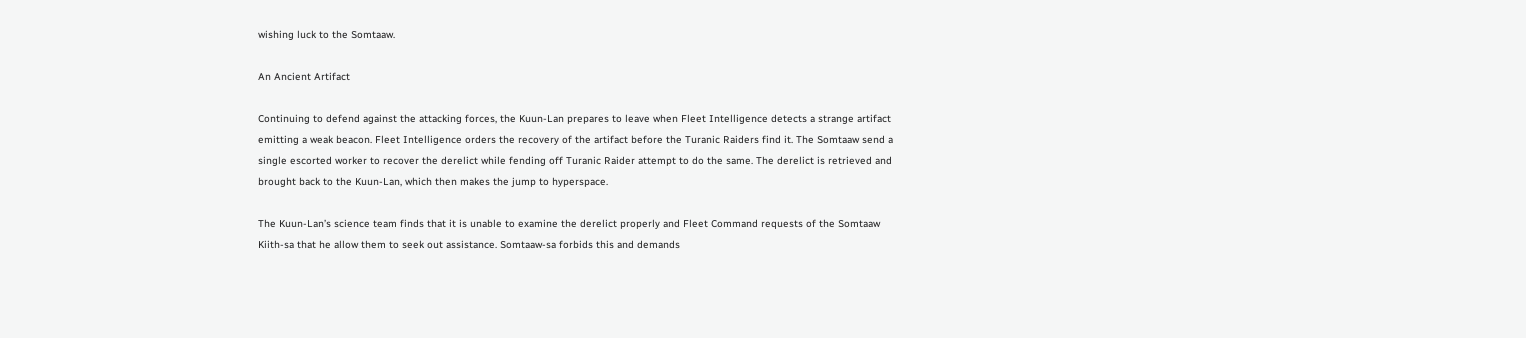wishing luck to the Somtaaw.

An Ancient Artifact

Continuing to defend against the attacking forces, the Kuun-Lan prepares to leave when Fleet Intelligence detects a strange artifact emitting a weak beacon. Fleet Intelligence orders the recovery of the artifact before the Turanic Raiders find it. The Somtaaw send a single escorted worker to recover the derelict while fending off Turanic Raider attempt to do the same. The derelict is retrieved and brought back to the Kuun-Lan, which then makes the jump to hyperspace.

The Kuun-Lan’s science team finds that it is unable to examine the derelict properly and Fleet Command requests of the Somtaaw Kiith-sa that he allow them to seek out assistance. Somtaaw-sa forbids this and demands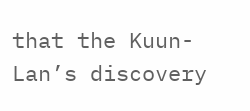that the Kuun-Lan’s discovery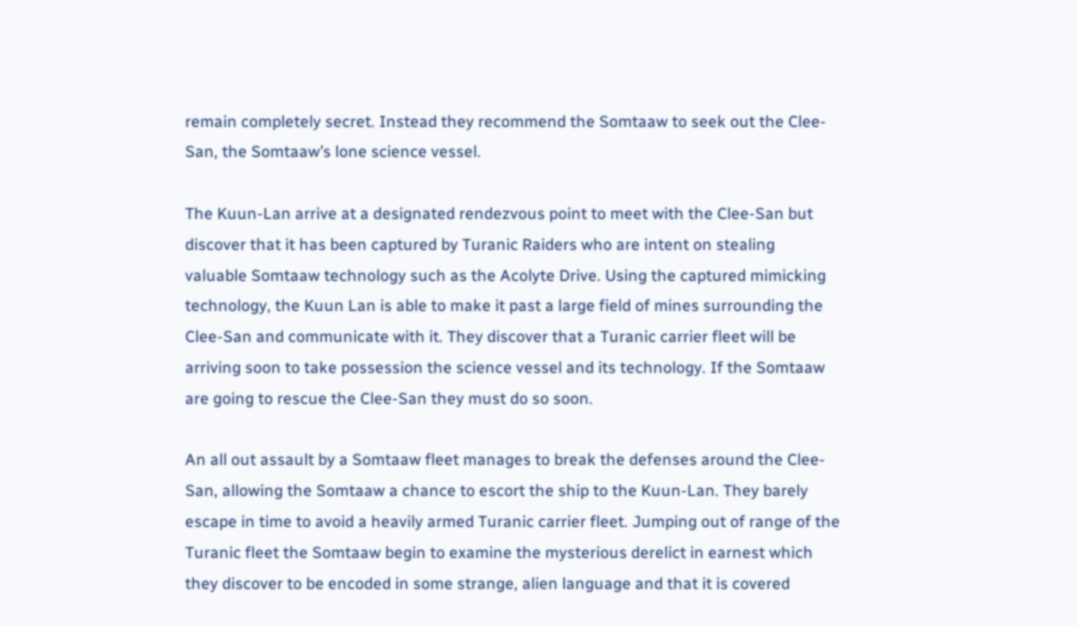remain completely secret. Instead they recommend the Somtaaw to seek out the Clee-San, the Somtaaw’s lone science vessel.

The Kuun-Lan arrive at a designated rendezvous point to meet with the Clee-San but discover that it has been captured by Turanic Raiders who are intent on stealing valuable Somtaaw technology such as the Acolyte Drive. Using the captured mimicking technology, the Kuun Lan is able to make it past a large field of mines surrounding the Clee-San and communicate with it. They discover that a Turanic carrier fleet will be arriving soon to take possession the science vessel and its technology. If the Somtaaw are going to rescue the Clee-San they must do so soon.

An all out assault by a Somtaaw fleet manages to break the defenses around the Clee-San, allowing the Somtaaw a chance to escort the ship to the Kuun-Lan. They barely escape in time to avoid a heavily armed Turanic carrier fleet. Jumping out of range of the Turanic fleet the Somtaaw begin to examine the mysterious derelict in earnest which they discover to be encoded in some strange, alien language and that it is covered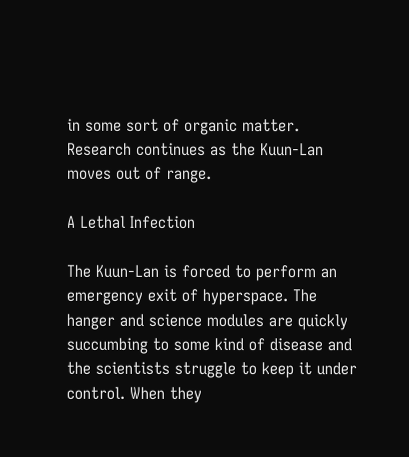in some sort of organic matter. Research continues as the Kuun-Lan moves out of range.

A Lethal Infection

The Kuun-Lan is forced to perform an emergency exit of hyperspace. The hanger and science modules are quickly succumbing to some kind of disease and the scientists struggle to keep it under control. When they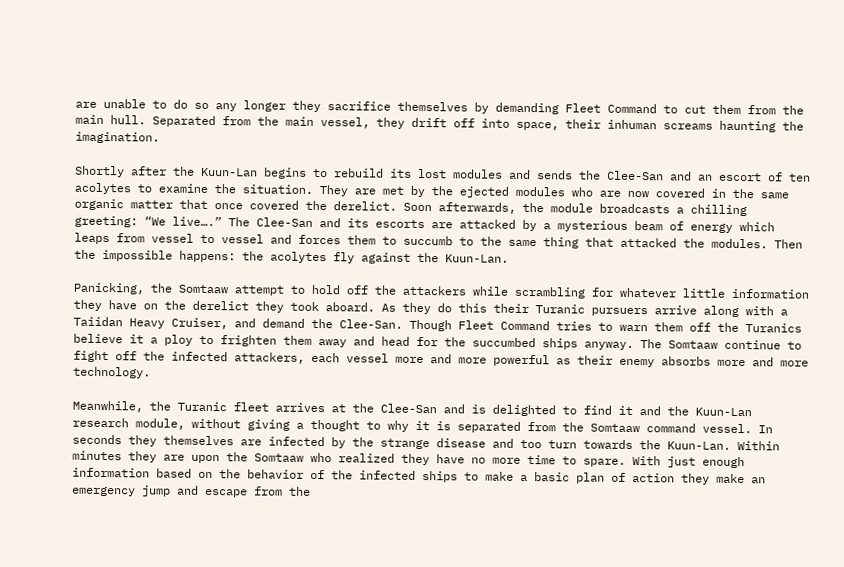are unable to do so any longer they sacrifice themselves by demanding Fleet Command to cut them from the main hull. Separated from the main vessel, they drift off into space, their inhuman screams haunting the imagination.

Shortly after the Kuun-Lan begins to rebuild its lost modules and sends the Clee-San and an escort of ten acolytes to examine the situation. They are met by the ejected modules who are now covered in the same organic matter that once covered the derelict. Soon afterwards, the module broadcasts a chilling greeting: “We live….” The Clee-San and its escorts are attacked by a mysterious beam of energy which leaps from vessel to vessel and forces them to succumb to the same thing that attacked the modules. Then the impossible happens: the acolytes fly against the Kuun-Lan.

Panicking, the Somtaaw attempt to hold off the attackers while scrambling for whatever little information they have on the derelict they took aboard. As they do this their Turanic pursuers arrive along with a Taiidan Heavy Cruiser, and demand the Clee-San. Though Fleet Command tries to warn them off the Turanics believe it a ploy to frighten them away and head for the succumbed ships anyway. The Somtaaw continue to fight off the infected attackers, each vessel more and more powerful as their enemy absorbs more and more technology.

Meanwhile, the Turanic fleet arrives at the Clee-San and is delighted to find it and the Kuun-Lan research module, without giving a thought to why it is separated from the Somtaaw command vessel. In seconds they themselves are infected by the strange disease and too turn towards the Kuun-Lan. Within minutes they are upon the Somtaaw who realized they have no more time to spare. With just enough information based on the behavior of the infected ships to make a basic plan of action they make an emergency jump and escape from the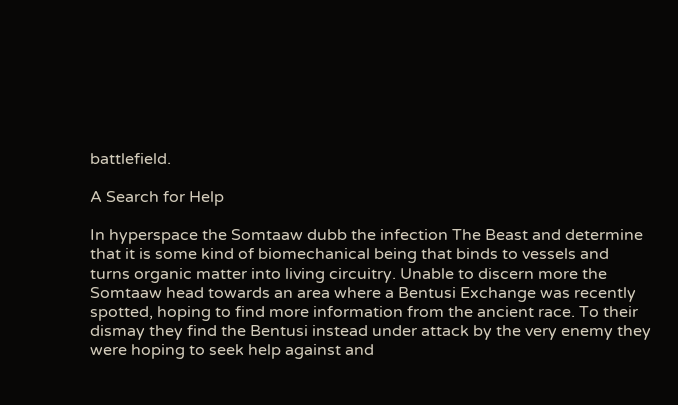battlefield.

A Search for Help

In hyperspace the Somtaaw dubb the infection The Beast and determine that it is some kind of biomechanical being that binds to vessels and turns organic matter into living circuitry. Unable to discern more the Somtaaw head towards an area where a Bentusi Exchange was recently spotted, hoping to find more information from the ancient race. To their dismay they find the Bentusi instead under attack by the very enemy they were hoping to seek help against and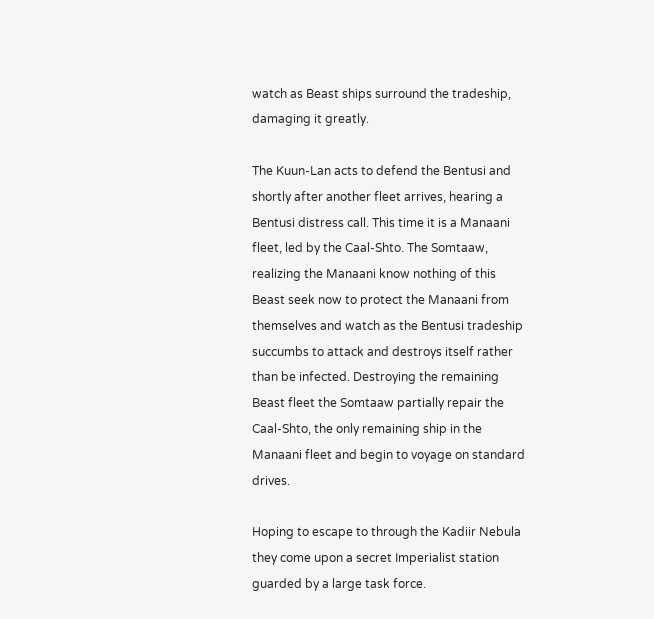watch as Beast ships surround the tradeship, damaging it greatly.

The Kuun-Lan acts to defend the Bentusi and shortly after another fleet arrives, hearing a Bentusi distress call. This time it is a Manaani fleet, led by the Caal-Shto. The Somtaaw, realizing the Manaani know nothing of this Beast seek now to protect the Manaani from themselves and watch as the Bentusi tradeship succumbs to attack and destroys itself rather than be infected. Destroying the remaining Beast fleet the Somtaaw partially repair the Caal-Shto, the only remaining ship in the Manaani fleet and begin to voyage on standard drives.

Hoping to escape to through the Kadiir Nebula they come upon a secret Imperialist station guarded by a large task force.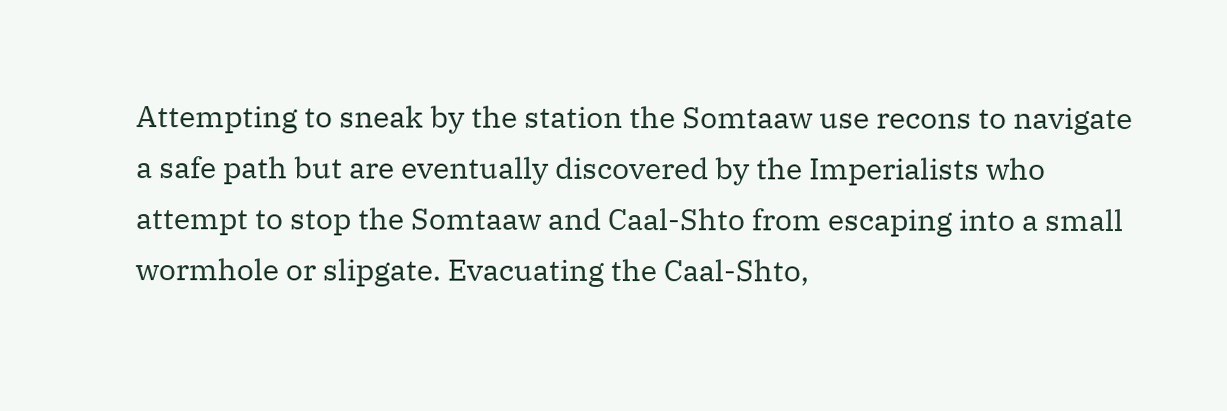Attempting to sneak by the station the Somtaaw use recons to navigate a safe path but are eventually discovered by the Imperialists who attempt to stop the Somtaaw and Caal-Shto from escaping into a small wormhole or slipgate. Evacuating the Caal-Shto,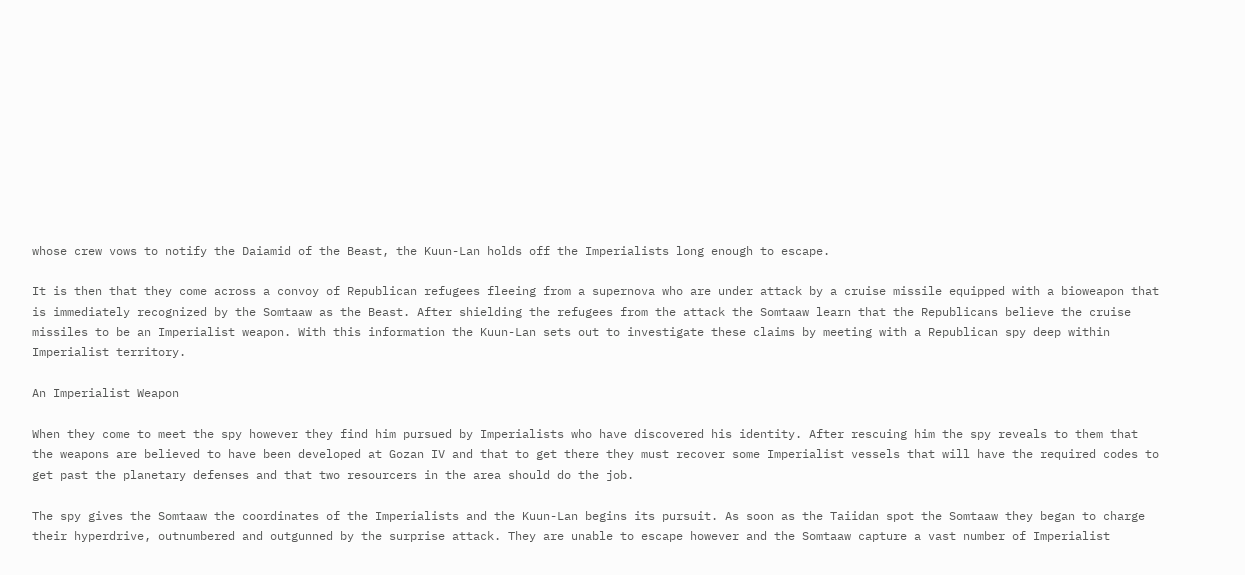whose crew vows to notify the Daiamid of the Beast, the Kuun-Lan holds off the Imperialists long enough to escape.

It is then that they come across a convoy of Republican refugees fleeing from a supernova who are under attack by a cruise missile equipped with a bioweapon that is immediately recognized by the Somtaaw as the Beast. After shielding the refugees from the attack the Somtaaw learn that the Republicans believe the cruise missiles to be an Imperialist weapon. With this information the Kuun-Lan sets out to investigate these claims by meeting with a Republican spy deep within Imperialist territory.

An Imperialist Weapon

When they come to meet the spy however they find him pursued by Imperialists who have discovered his identity. After rescuing him the spy reveals to them that the weapons are believed to have been developed at Gozan IV and that to get there they must recover some Imperialist vessels that will have the required codes to get past the planetary defenses and that two resourcers in the area should do the job.

The spy gives the Somtaaw the coordinates of the Imperialists and the Kuun-Lan begins its pursuit. As soon as the Taiidan spot the Somtaaw they began to charge their hyperdrive, outnumbered and outgunned by the surprise attack. They are unable to escape however and the Somtaaw capture a vast number of Imperialist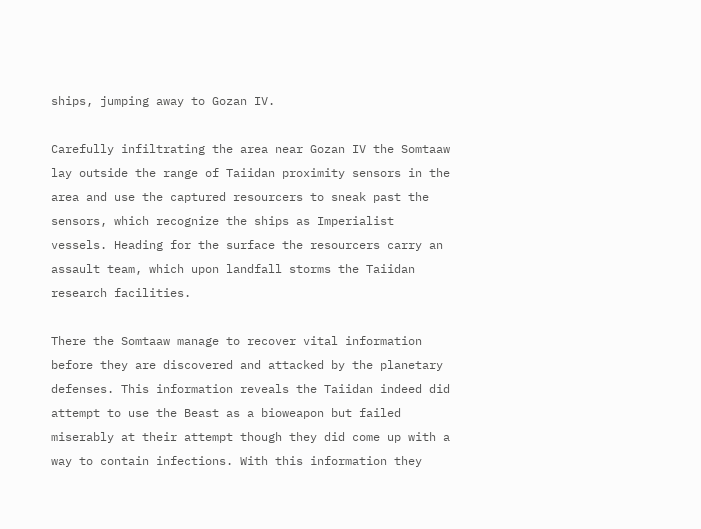ships, jumping away to Gozan IV.

Carefully infiltrating the area near Gozan IV the Somtaaw lay outside the range of Taiidan proximity sensors in the area and use the captured resourcers to sneak past the sensors, which recognize the ships as Imperialist vessels. Heading for the surface the resourcers carry an assault team, which upon landfall storms the Taiidan research facilities.

There the Somtaaw manage to recover vital information before they are discovered and attacked by the planetary defenses. This information reveals the Taiidan indeed did attempt to use the Beast as a bioweapon but failed miserably at their attempt though they did come up with a way to contain infections. With this information they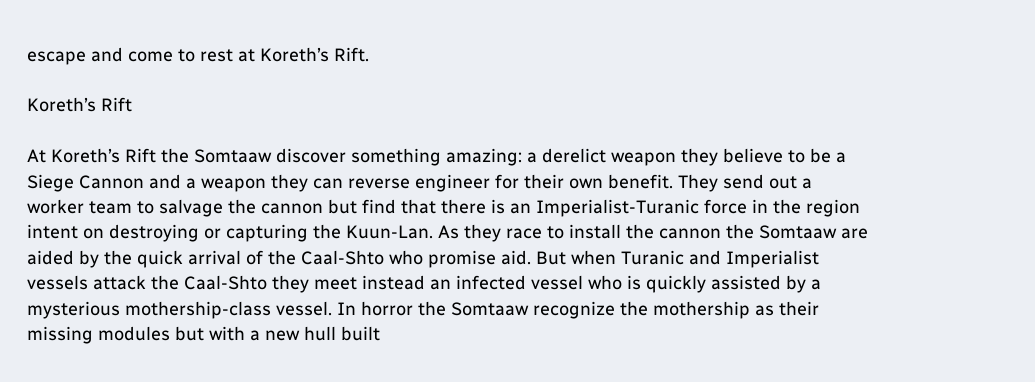escape and come to rest at Koreth’s Rift.

Koreth’s Rift

At Koreth’s Rift the Somtaaw discover something amazing: a derelict weapon they believe to be a Siege Cannon and a weapon they can reverse engineer for their own benefit. They send out a worker team to salvage the cannon but find that there is an Imperialist-Turanic force in the region intent on destroying or capturing the Kuun-Lan. As they race to install the cannon the Somtaaw are aided by the quick arrival of the Caal-Shto who promise aid. But when Turanic and Imperialist vessels attack the Caal-Shto they meet instead an infected vessel who is quickly assisted by a mysterious mothership-class vessel. In horror the Somtaaw recognize the mothership as their missing modules but with a new hull built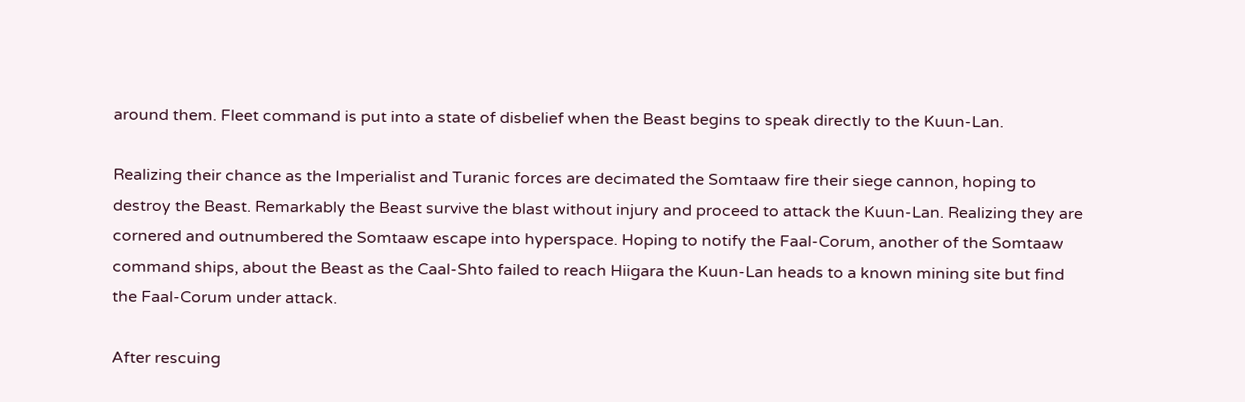around them. Fleet command is put into a state of disbelief when the Beast begins to speak directly to the Kuun-Lan.

Realizing their chance as the Imperialist and Turanic forces are decimated the Somtaaw fire their siege cannon, hoping to destroy the Beast. Remarkably the Beast survive the blast without injury and proceed to attack the Kuun-Lan. Realizing they are cornered and outnumbered the Somtaaw escape into hyperspace. Hoping to notify the Faal-Corum, another of the Somtaaw command ships, about the Beast as the Caal-Shto failed to reach Hiigara the Kuun-Lan heads to a known mining site but find the Faal-Corum under attack.

After rescuing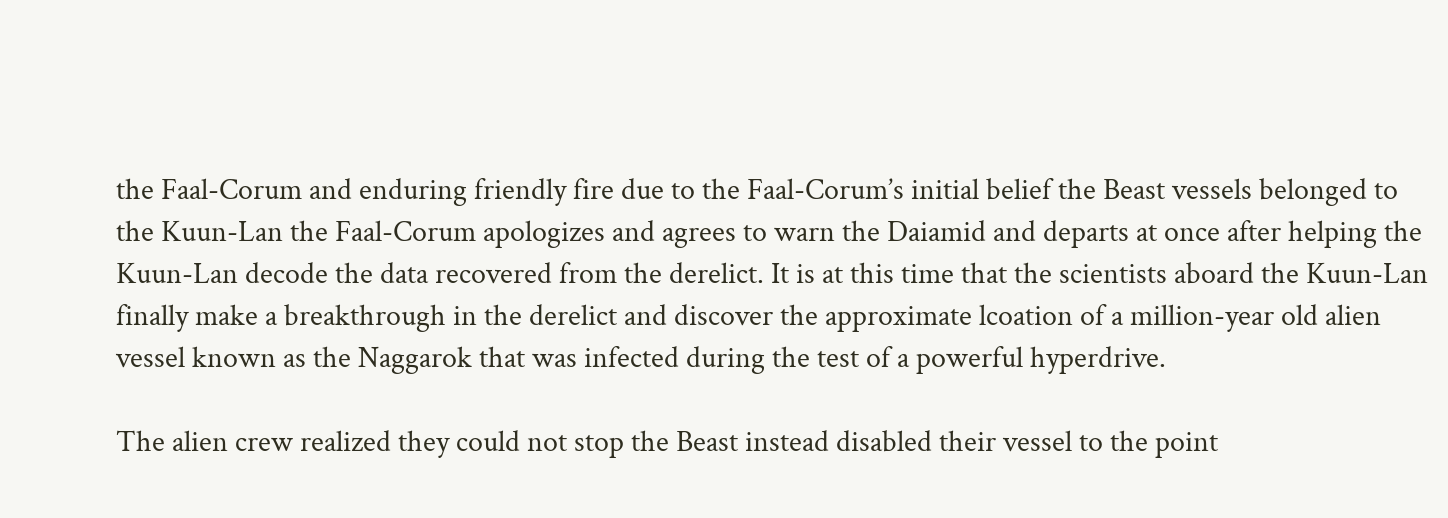the Faal-Corum and enduring friendly fire due to the Faal-Corum’s initial belief the Beast vessels belonged to the Kuun-Lan the Faal-Corum apologizes and agrees to warn the Daiamid and departs at once after helping the Kuun-Lan decode the data recovered from the derelict. It is at this time that the scientists aboard the Kuun-Lan finally make a breakthrough in the derelict and discover the approximate lcoation of a million-year old alien vessel known as the Naggarok that was infected during the test of a powerful hyperdrive.

The alien crew realized they could not stop the Beast instead disabled their vessel to the point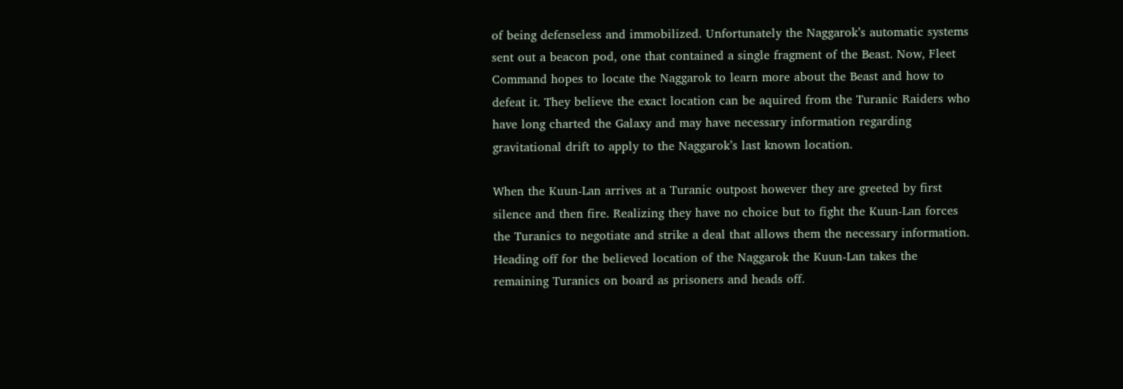of being defenseless and immobilized. Unfortunately the Naggarok’s automatic systems sent out a beacon pod, one that contained a single fragment of the Beast. Now, Fleet Command hopes to locate the Naggarok to learn more about the Beast and how to defeat it. They believe the exact location can be aquired from the Turanic Raiders who have long charted the Galaxy and may have necessary information regarding gravitational drift to apply to the Naggarok’s last known location.

When the Kuun-Lan arrives at a Turanic outpost however they are greeted by first silence and then fire. Realizing they have no choice but to fight the Kuun-Lan forces the Turanics to negotiate and strike a deal that allows them the necessary information. Heading off for the believed location of the Naggarok the Kuun-Lan takes the remaining Turanics on board as prisoners and heads off.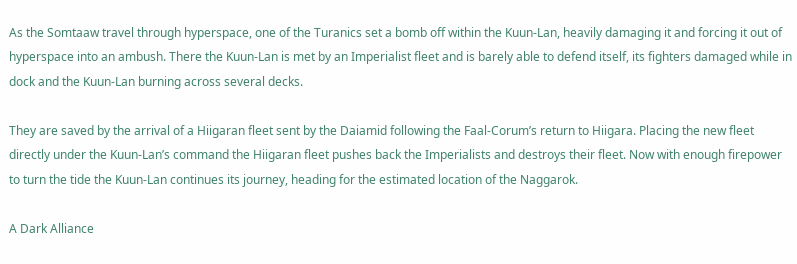As the Somtaaw travel through hyperspace, one of the Turanics set a bomb off within the Kuun-Lan, heavily damaging it and forcing it out of hyperspace into an ambush. There the Kuun-Lan is met by an Imperialist fleet and is barely able to defend itself, its fighters damaged while in dock and the Kuun-Lan burning across several decks.

They are saved by the arrival of a Hiigaran fleet sent by the Daiamid following the Faal-Corum’s return to Hiigara. Placing the new fleet directly under the Kuun-Lan’s command the Hiigaran fleet pushes back the Imperialists and destroys their fleet. Now with enough firepower to turn the tide the Kuun-Lan continues its journey, heading for the estimated location of the Naggarok.

A Dark Alliance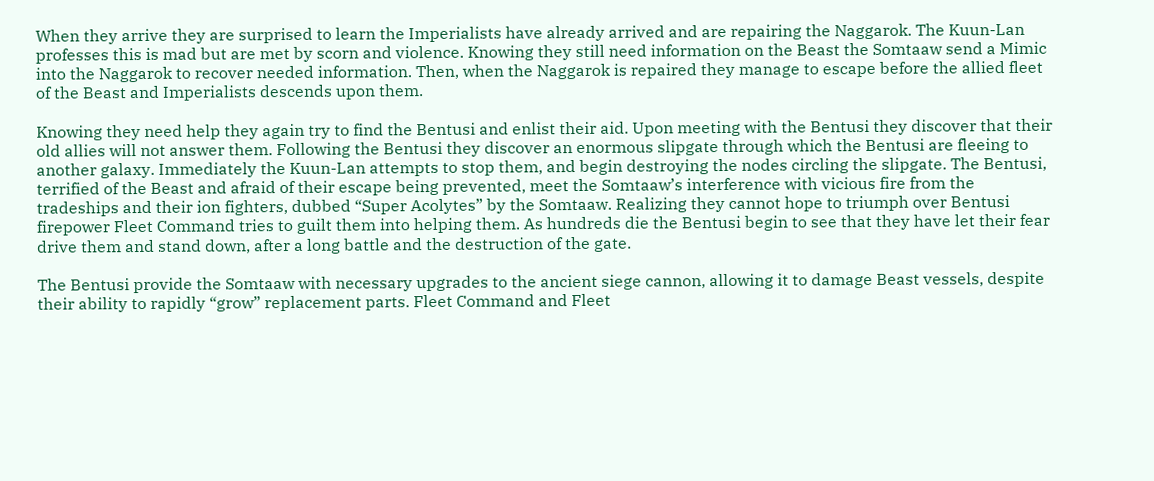When they arrive they are surprised to learn the Imperialists have already arrived and are repairing the Naggarok. The Kuun-Lan professes this is mad but are met by scorn and violence. Knowing they still need information on the Beast the Somtaaw send a Mimic into the Naggarok to recover needed information. Then, when the Naggarok is repaired they manage to escape before the allied fleet of the Beast and Imperialists descends upon them.

Knowing they need help they again try to find the Bentusi and enlist their aid. Upon meeting with the Bentusi they discover that their old allies will not answer them. Following the Bentusi they discover an enormous slipgate through which the Bentusi are fleeing to another galaxy. Immediately the Kuun-Lan attempts to stop them, and begin destroying the nodes circling the slipgate. The Bentusi, terrified of the Beast and afraid of their escape being prevented, meet the Somtaaw’s interference with vicious fire from the tradeships and their ion fighters, dubbed “Super Acolytes” by the Somtaaw. Realizing they cannot hope to triumph over Bentusi firepower Fleet Command tries to guilt them into helping them. As hundreds die the Bentusi begin to see that they have let their fear drive them and stand down, after a long battle and the destruction of the gate.

The Bentusi provide the Somtaaw with necessary upgrades to the ancient siege cannon, allowing it to damage Beast vessels, despite their ability to rapidly “grow” replacement parts. Fleet Command and Fleet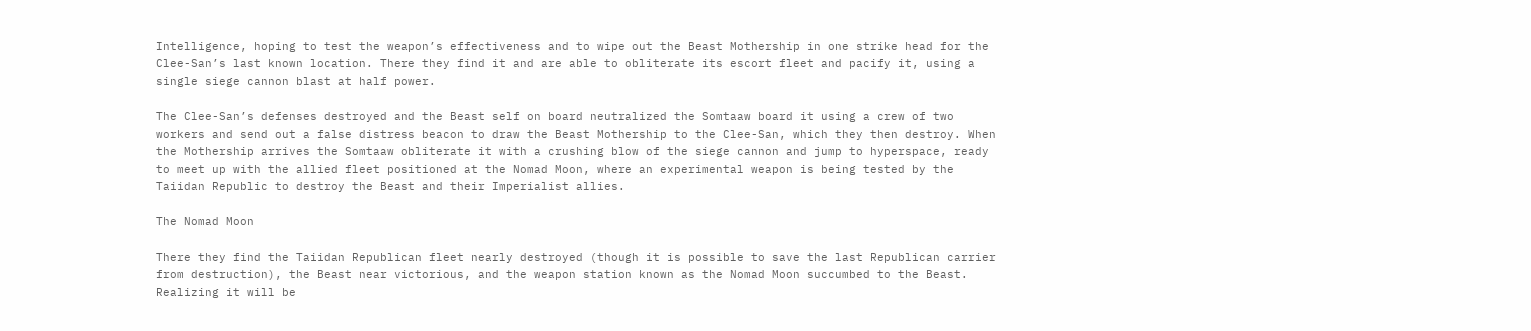Intelligence, hoping to test the weapon’s effectiveness and to wipe out the Beast Mothership in one strike head for the Clee-San’s last known location. There they find it and are able to obliterate its escort fleet and pacify it, using a single siege cannon blast at half power.

The Clee-San’s defenses destroyed and the Beast self on board neutralized the Somtaaw board it using a crew of two workers and send out a false distress beacon to draw the Beast Mothership to the Clee-San, which they then destroy. When the Mothership arrives the Somtaaw obliterate it with a crushing blow of the siege cannon and jump to hyperspace, ready to meet up with the allied fleet positioned at the Nomad Moon, where an experimental weapon is being tested by the Taiidan Republic to destroy the Beast and their Imperialist allies.

The Nomad Moon

There they find the Taiidan Republican fleet nearly destroyed (though it is possible to save the last Republican carrier from destruction), the Beast near victorious, and the weapon station known as the Nomad Moon succumbed to the Beast. Realizing it will be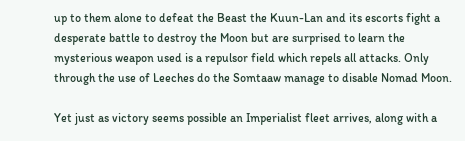up to them alone to defeat the Beast the Kuun-Lan and its escorts fight a desperate battle to destroy the Moon but are surprised to learn the mysterious weapon used is a repulsor field which repels all attacks. Only through the use of Leeches do the Somtaaw manage to disable Nomad Moon.

Yet just as victory seems possible an Imperialist fleet arrives, along with a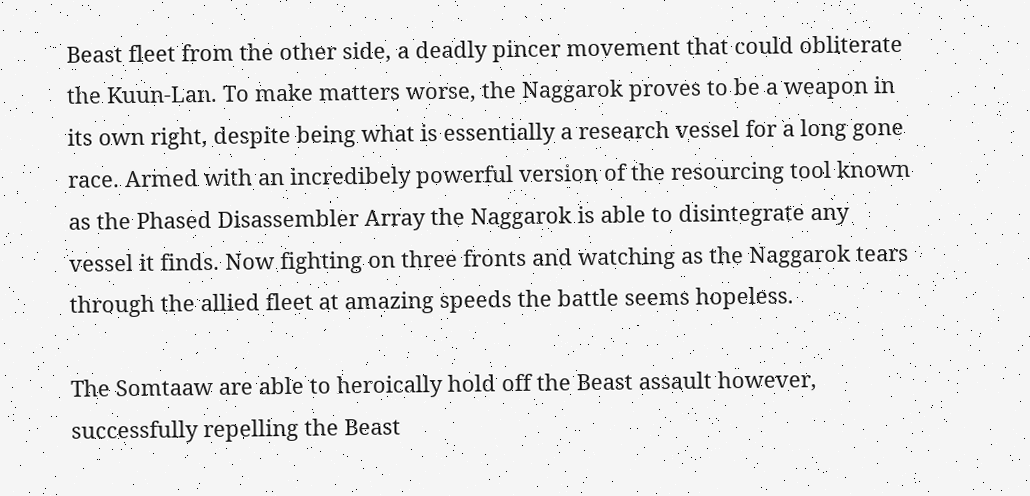Beast fleet from the other side, a deadly pincer movement that could obliterate the Kuun-Lan. To make matters worse, the Naggarok proves to be a weapon in its own right, despite being what is essentially a research vessel for a long gone race. Armed with an incredibely powerful version of the resourcing tool known as the Phased Disassembler Array the Naggarok is able to disintegrate any vessel it finds. Now fighting on three fronts and watching as the Naggarok tears through the allied fleet at amazing speeds the battle seems hopeless.

The Somtaaw are able to heroically hold off the Beast assault however, successfully repelling the Beast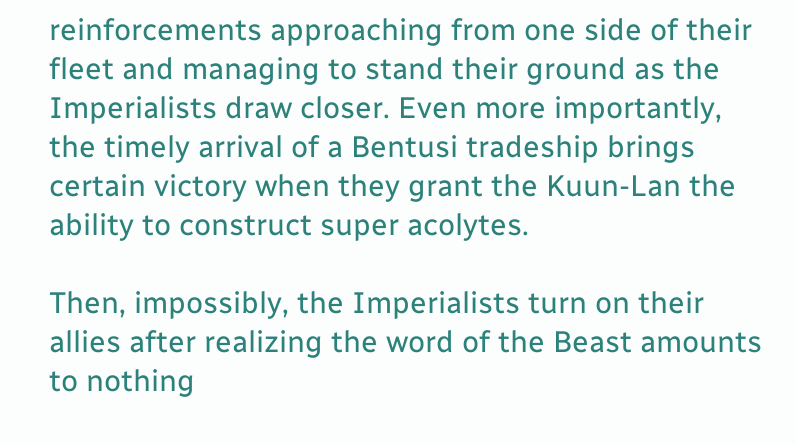reinforcements approaching from one side of their fleet and managing to stand their ground as the Imperialists draw closer. Even more importantly, the timely arrival of a Bentusi tradeship brings certain victory when they grant the Kuun-Lan the ability to construct super acolytes.

Then, impossibly, the Imperialists turn on their allies after realizing the word of the Beast amounts to nothing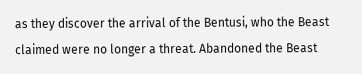as they discover the arrival of the Bentusi, who the Beast claimed were no longer a threat. Abandoned the Beast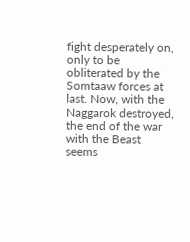fight desperately on, only to be obliterated by the Somtaaw forces at last. Now, with the Naggarok destroyed, the end of the war with the Beast seems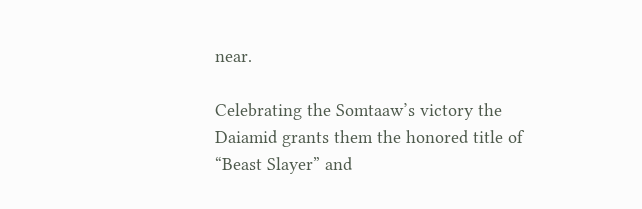near.

Celebrating the Somtaaw’s victory the Daiamid grants them the honored title of “Beast Slayer” and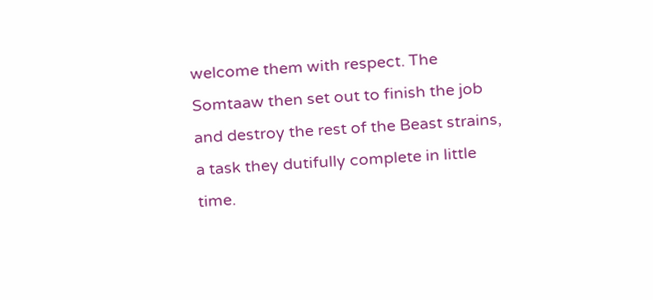welcome them with respect. The Somtaaw then set out to finish the job and destroy the rest of the Beast strains, a task they dutifully complete in little time.